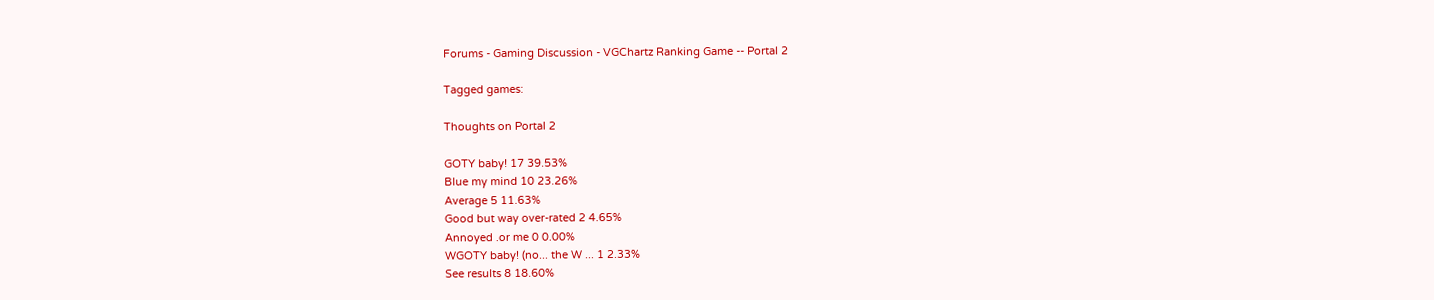Forums - Gaming Discussion - VGChartz Ranking Game -- Portal 2

Tagged games:

Thoughts on Portal 2

GOTY baby! 17 39.53%
Blue my mind 10 23.26%
Average 5 11.63%
Good but way over-rated 2 4.65%
Annoyed .or me 0 0.00%
WGOTY baby! (no... the W ... 1 2.33%
See results 8 18.60%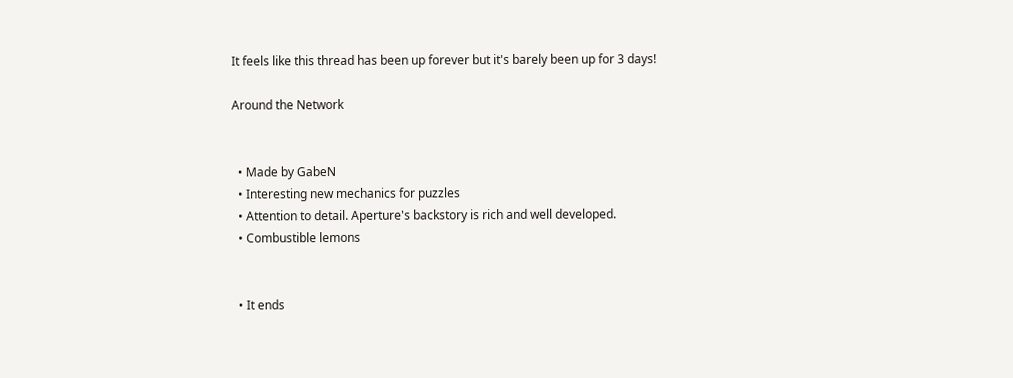It feels like this thread has been up forever but it's barely been up for 3 days!

Around the Network


  • Made by GabeN
  • Interesting new mechanics for puzzles
  • Attention to detail. Aperture's backstory is rich and well developed.
  • Combustible lemons


  • It ends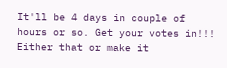It'll be 4 days in couple of hours or so. Get your votes in!!! Either that or make it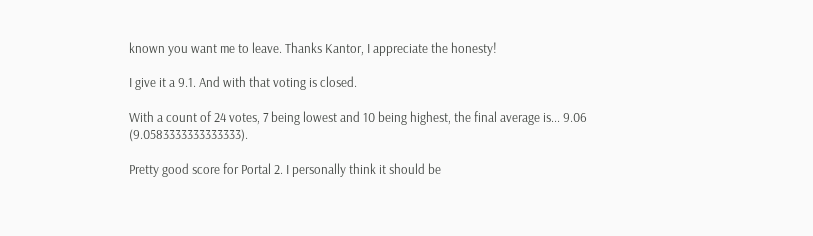known you want me to leave. Thanks Kantor, I appreciate the honesty!

I give it a 9.1. And with that voting is closed.

With a count of 24 votes, 7 being lowest and 10 being highest, the final average is... 9.06 (9.0583333333333333).

Pretty good score for Portal 2. I personally think it should be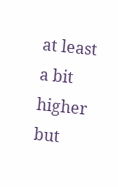at least a bit higher but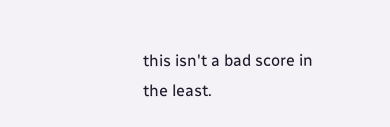this isn't a bad score in the least.